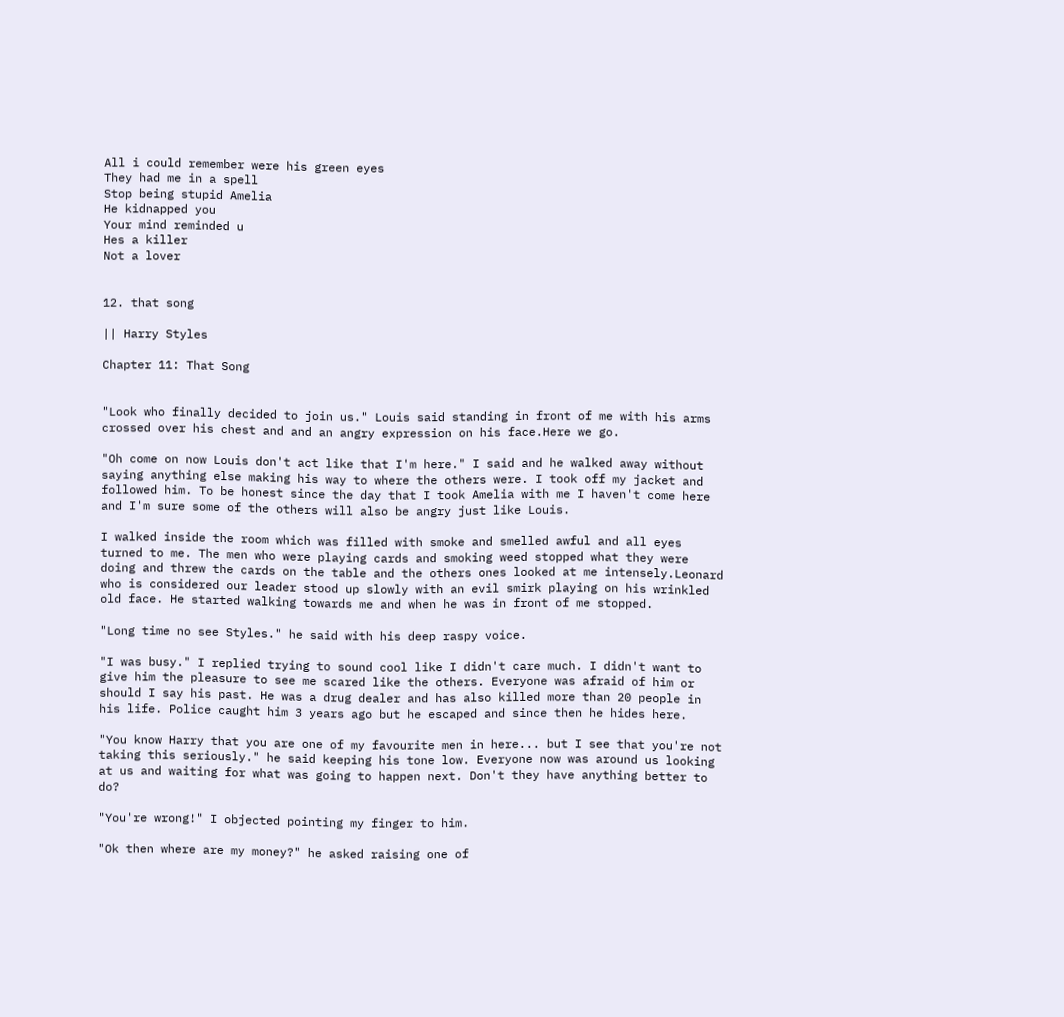All i could remember were his green eyes
They had me in a spell
Stop being stupid Amelia
He kidnapped you
Your mind reminded u
Hes a killer
Not a lover


12. that song

|| Harry Styles

Chapter 11: That Song


"Look who finally decided to join us." Louis said standing in front of me with his arms crossed over his chest and and an angry expression on his face.Here we go.

"Oh come on now Louis don't act like that I'm here." I said and he walked away without saying anything else making his way to where the others were. I took off my jacket and followed him. To be honest since the day that I took Amelia with me I haven't come here and I'm sure some of the others will also be angry just like Louis.

I walked inside the room which was filled with smoke and smelled awful and all eyes turned to me. The men who were playing cards and smoking weed stopped what they were doing and threw the cards on the table and the others ones looked at me intensely.Leonard who is considered our leader stood up slowly with an evil smirk playing on his wrinkled old face. He started walking towards me and when he was in front of me stopped.

"Long time no see Styles." he said with his deep raspy voice.

"I was busy." I replied trying to sound cool like I didn't care much. I didn't want to give him the pleasure to see me scared like the others. Everyone was afraid of him or should I say his past. He was a drug dealer and has also killed more than 20 people in his life. Police caught him 3 years ago but he escaped and since then he hides here.

"You know Harry that you are one of my favourite men in here... but I see that you're not taking this seriously." he said keeping his tone low. Everyone now was around us looking at us and waiting for what was going to happen next. Don't they have anything better to do?

"You're wrong!" I objected pointing my finger to him.

"Ok then where are my money?" he asked raising one of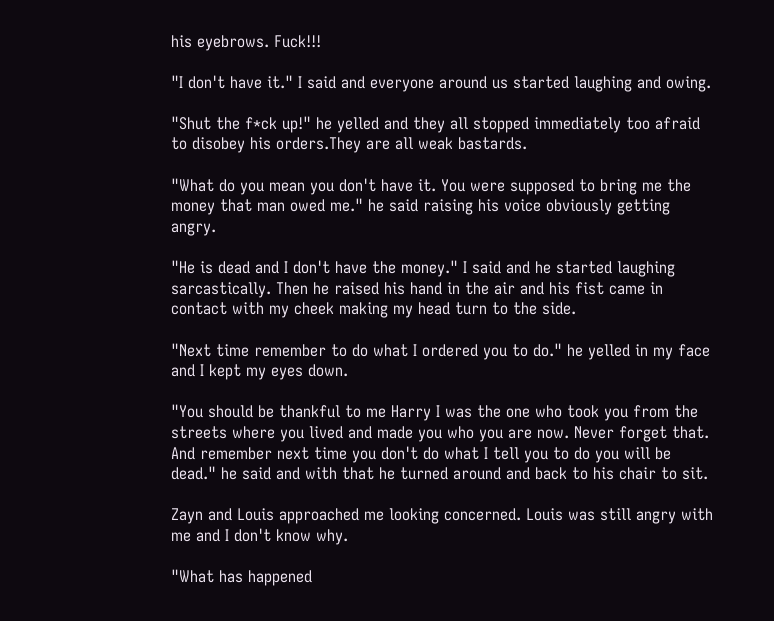his eyebrows. Fuck!!!

"I don't have it." I said and everyone around us started laughing and owing.

"Shut the f*ck up!" he yelled and they all stopped immediately too afraid to disobey his orders.They are all weak bastards.

"What do you mean you don't have it. You were supposed to bring me the money that man owed me." he said raising his voice obviously getting angry.

"He is dead and I don't have the money." I said and he started laughing sarcastically. Then he raised his hand in the air and his fist came in contact with my cheek making my head turn to the side.

"Next time remember to do what I ordered you to do." he yelled in my face and I kept my eyes down.

"You should be thankful to me Harry I was the one who took you from the streets where you lived and made you who you are now. Never forget that. And remember next time you don't do what I tell you to do you will be dead." he said and with that he turned around and back to his chair to sit.

Zayn and Louis approached me looking concerned. Louis was still angry with me and I don't know why.

"What has happened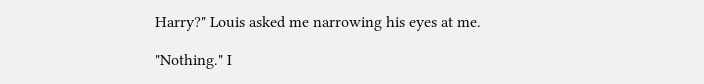Harry?" Louis asked me narrowing his eyes at me.

"Nothing." I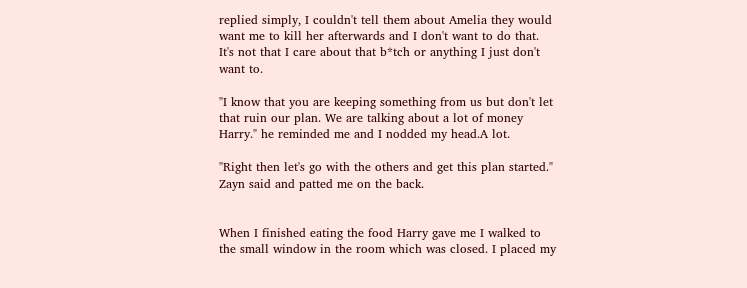replied simply, I couldn't tell them about Amelia they would want me to kill her afterwards and I don't want to do that. It's not that I care about that b*tch or anything I just don't want to.

"I know that you are keeping something from us but don't let that ruin our plan. We are talking about a lot of money Harry." he reminded me and I nodded my head.A lot.

"Right then let's go with the others and get this plan started." Zayn said and patted me on the back.


When I finished eating the food Harry gave me I walked to the small window in the room which was closed. I placed my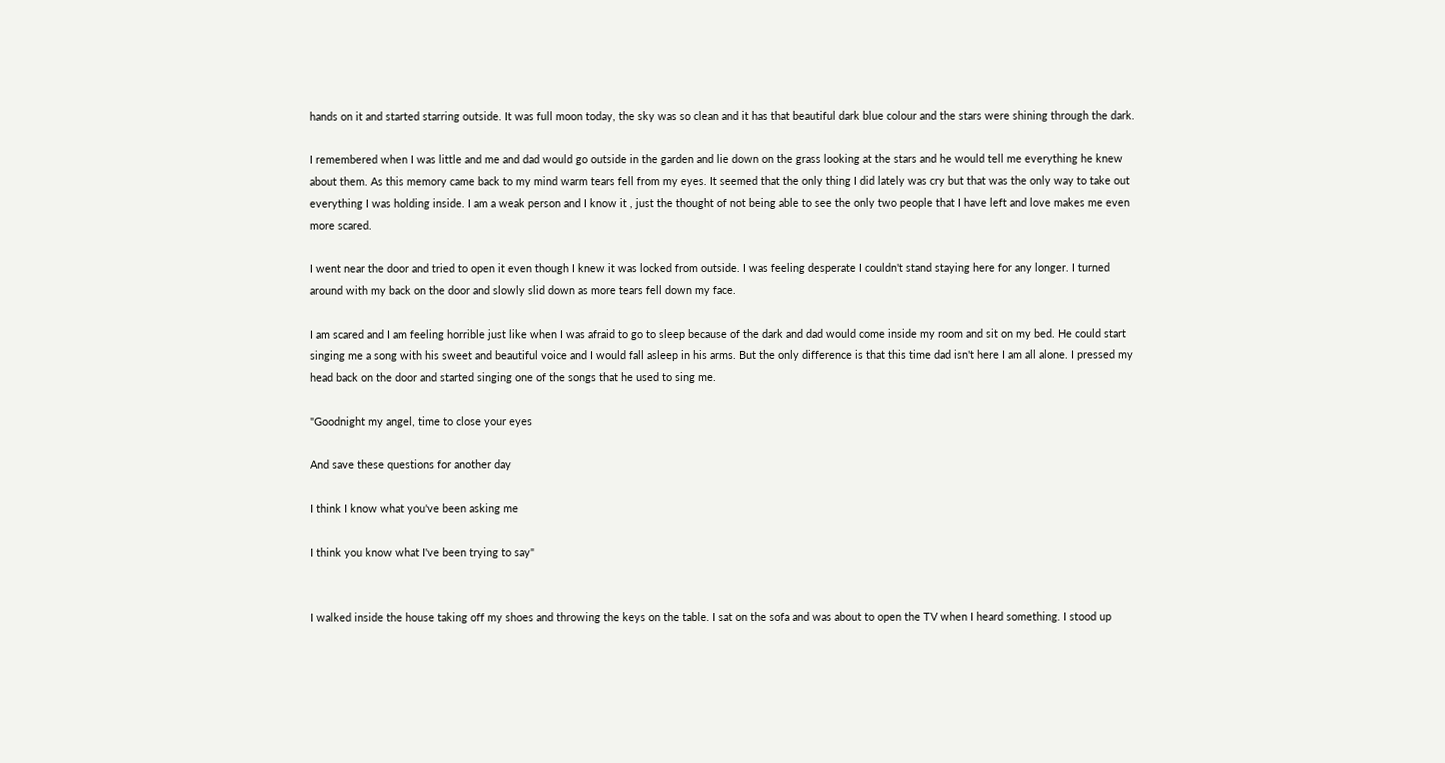hands on it and started starring outside. It was full moon today, the sky was so clean and it has that beautiful dark blue colour and the stars were shining through the dark.

I remembered when I was little and me and dad would go outside in the garden and lie down on the grass looking at the stars and he would tell me everything he knew about them. As this memory came back to my mind warm tears fell from my eyes. It seemed that the only thing I did lately was cry but that was the only way to take out everything I was holding inside. I am a weak person and I know it , just the thought of not being able to see the only two people that I have left and love makes me even more scared.

I went near the door and tried to open it even though I knew it was locked from outside. I was feeling desperate I couldn't stand staying here for any longer. I turned around with my back on the door and slowly slid down as more tears fell down my face.

I am scared and I am feeling horrible just like when I was afraid to go to sleep because of the dark and dad would come inside my room and sit on my bed. He could start singing me a song with his sweet and beautiful voice and I would fall asleep in his arms. But the only difference is that this time dad isn't here I am all alone. I pressed my head back on the door and started singing one of the songs that he used to sing me.

"Goodnight my angel, time to close your eyes

And save these questions for another day

I think I know what you've been asking me

I think you know what I've been trying to say"


I walked inside the house taking off my shoes and throwing the keys on the table. I sat on the sofa and was about to open the TV when I heard something. I stood up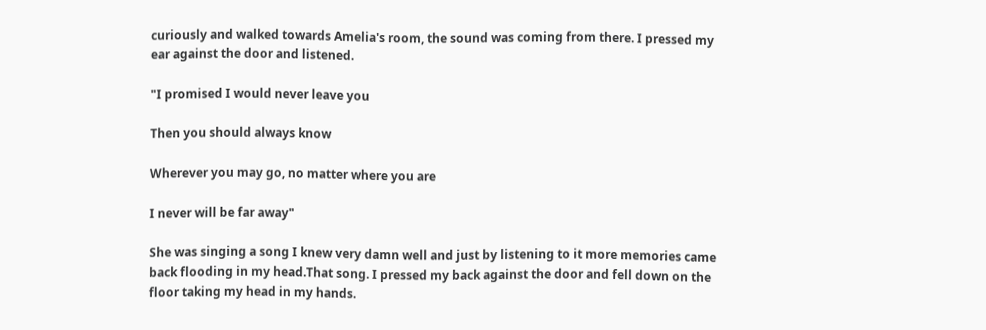curiously and walked towards Amelia's room, the sound was coming from there. I pressed my ear against the door and listened.

"I promised I would never leave you

Then you should always know

Wherever you may go, no matter where you are

I never will be far away"

She was singing a song I knew very damn well and just by listening to it more memories came back flooding in my head.That song. I pressed my back against the door and fell down on the floor taking my head in my hands.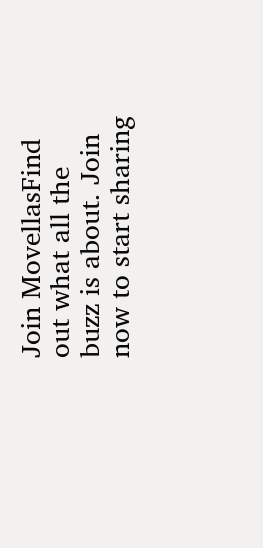Join MovellasFind out what all the buzz is about. Join now to start sharing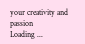your creativity and passion
Loading ...